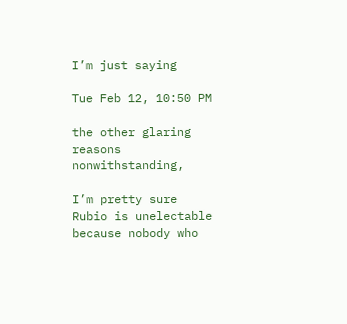I’m just saying

Tue Feb 12, 10:50 PM

the other glaring reasons nonwithstanding,

I’m pretty sure Rubio is unelectable because nobody who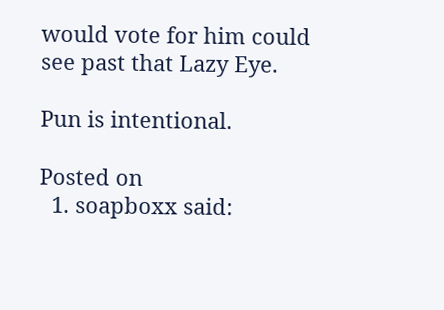would vote for him could see past that Lazy Eye.

Pun is intentional.

Posted on
  1. soapboxx said: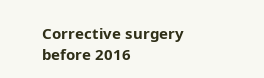Corrective surgery before 2016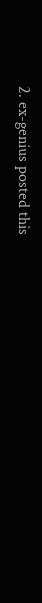2. ex-genius posted this